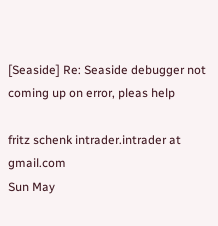[Seaside] Re: Seaside debugger not coming up on error, pleas help

fritz schenk intrader.intrader at gmail.com
Sun May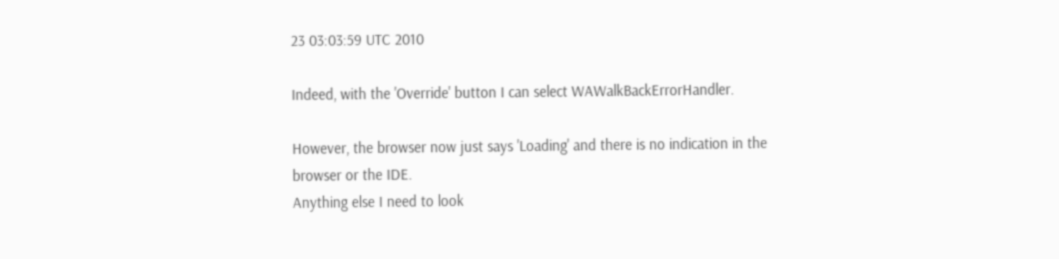23 03:03:59 UTC 2010

Indeed, with the 'Override' button I can select WAWalkBackErrorHandler.

However, the browser now just says 'Loading' and there is no indication in the
browser or the IDE.
Anything else I need to look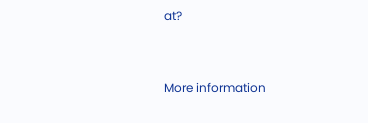at?


More information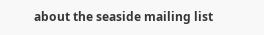about the seaside mailing list